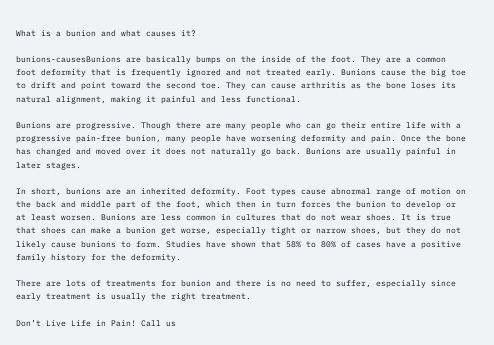What is a bunion and what causes it?

bunions-causesBunions are basically bumps on the inside of the foot. They are a common foot deformity that is frequently ignored and not treated early. Bunions cause the big toe to drift and point toward the second toe. They can cause arthritis as the bone loses its natural alignment, making it painful and less functional.

Bunions are progressive. Though there are many people who can go their entire life with a progressive pain-free bunion, many people have worsening deformity and pain. Once the bone has changed and moved over it does not naturally go back. Bunions are usually painful in later stages.

In short, bunions are an inherited deformity. Foot types cause abnormal range of motion on the back and middle part of the foot, which then in turn forces the bunion to develop or at least worsen. Bunions are less common in cultures that do not wear shoes. It is true that shoes can make a bunion get worse, especially tight or narrow shoes, but they do not likely cause bunions to form. Studies have shown that 58% to 80% of cases have a positive family history for the deformity.

There are lots of treatments for bunion and there is no need to suffer, especially since early treatment is usually the right treatment.

Don’t Live Life in Pain! Call us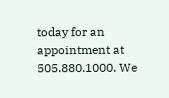today for an appointment at 505.880.1000. We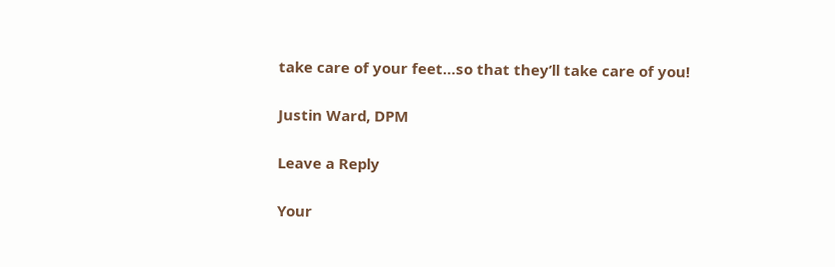take care of your feet…so that they’ll take care of you!

Justin Ward, DPM

Leave a Reply

Your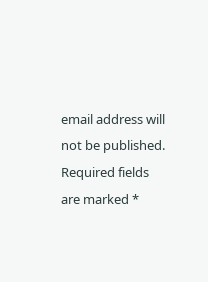email address will not be published. Required fields are marked *